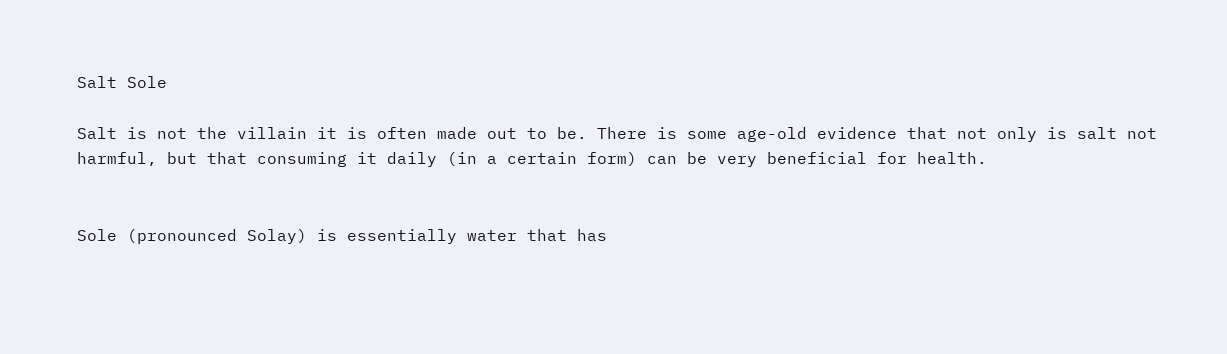Salt Sole

Salt is not the villain it is often made out to be. There is some age-old evidence that not only is salt not harmful, but that consuming it daily (in a certain form) can be very beneficial for health.


Sole (pronounced Solay) is essentially water that has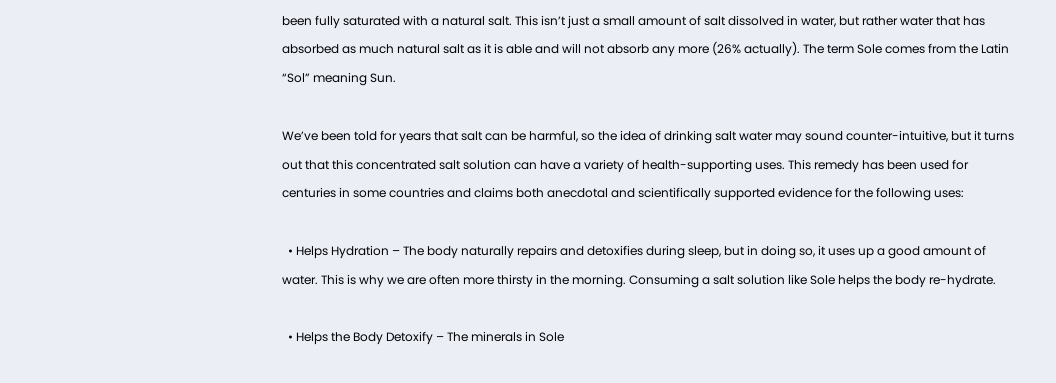been fully saturated with a natural salt. This isn’t just a small amount of salt dissolved in water, but rather water that has absorbed as much natural salt as it is able and will not absorb any more (26% actually). The term Sole comes from the Latin “Sol” meaning Sun.

We’ve been told for years that salt can be harmful, so the idea of drinking salt water may sound counter-intuitive, but it turns out that this concentrated salt solution can have a variety of health-supporting uses. This remedy has been used for centuries in some countries and claims both anecdotal and scientifically supported evidence for the following uses:

  • Helps Hydration – The body naturally repairs and detoxifies during sleep, but in doing so, it uses up a good amount of water. This is why we are often more thirsty in the morning. Consuming a salt solution like Sole helps the body re-hydrate.

  • Helps the Body Detoxify – The minerals in Sole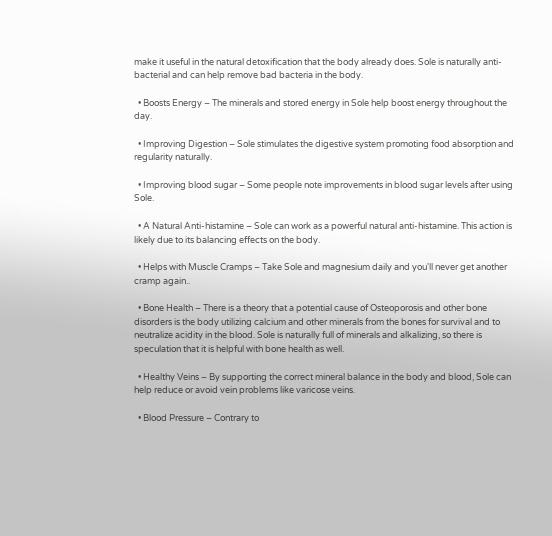make it useful in the natural detoxification that the body already does. Sole is naturally anti-bacterial and can help remove bad bacteria in the body.

  • Boosts Energy – The minerals and stored energy in Sole help boost energy throughout the day.

  • Improving Digestion – Sole stimulates the digestive system promoting food absorption and regularity naturally.

  • Improving blood sugar – Some people note improvements in blood sugar levels after using Sole.

  • A Natural Anti-histamine – Sole can work as a powerful natural anti-histamine. This action is likely due to its balancing effects on the body.

  • Helps with Muscle Cramps – Take Sole and magnesium daily and you'll never get another cramp again..

  • Bone Health – There is a theory that a potential cause of Osteoporosis and other bone disorders is the body utilizing calcium and other minerals from the bones for survival and to neutralize acidity in the blood. Sole is naturally full of minerals and alkalizing, so there is speculation that it is helpful with bone health as well.

  • Healthy Veins – By supporting the correct mineral balance in the body and blood, Sole can help reduce or avoid vein problems like varicose veins.

  • Blood Pressure – Contrary to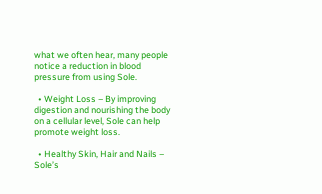what we often hear, many people notice a reduction in blood pressure from using Sole.

  • Weight Loss – By improving digestion and nourishing the body on a cellular level, Sole can help promote weight loss.

  • Healthy Skin, Hair and Nails – Sole’s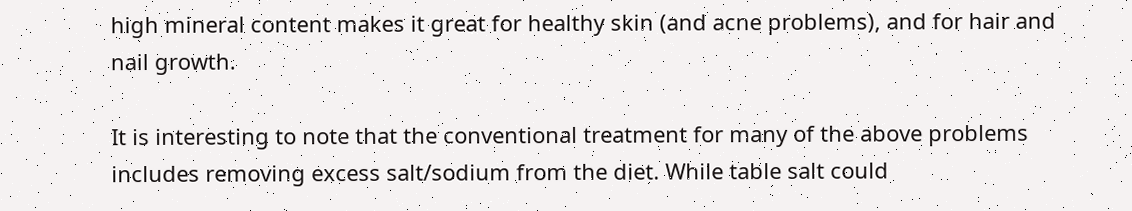high mineral content makes it great for healthy skin (and acne problems), and for hair and nail growth.

It is interesting to note that the conventional treatment for many of the above problems includes removing excess salt/sodium from the diet. While table salt could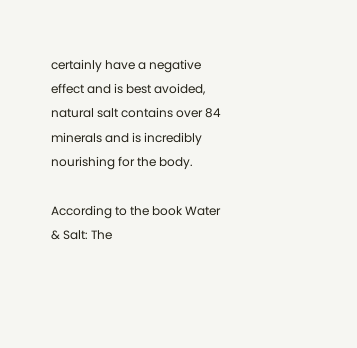certainly have a negative effect and is best avoided, natural salt contains over 84 minerals and is incredibly nourishing for the body.

According to the book Water & Salt: The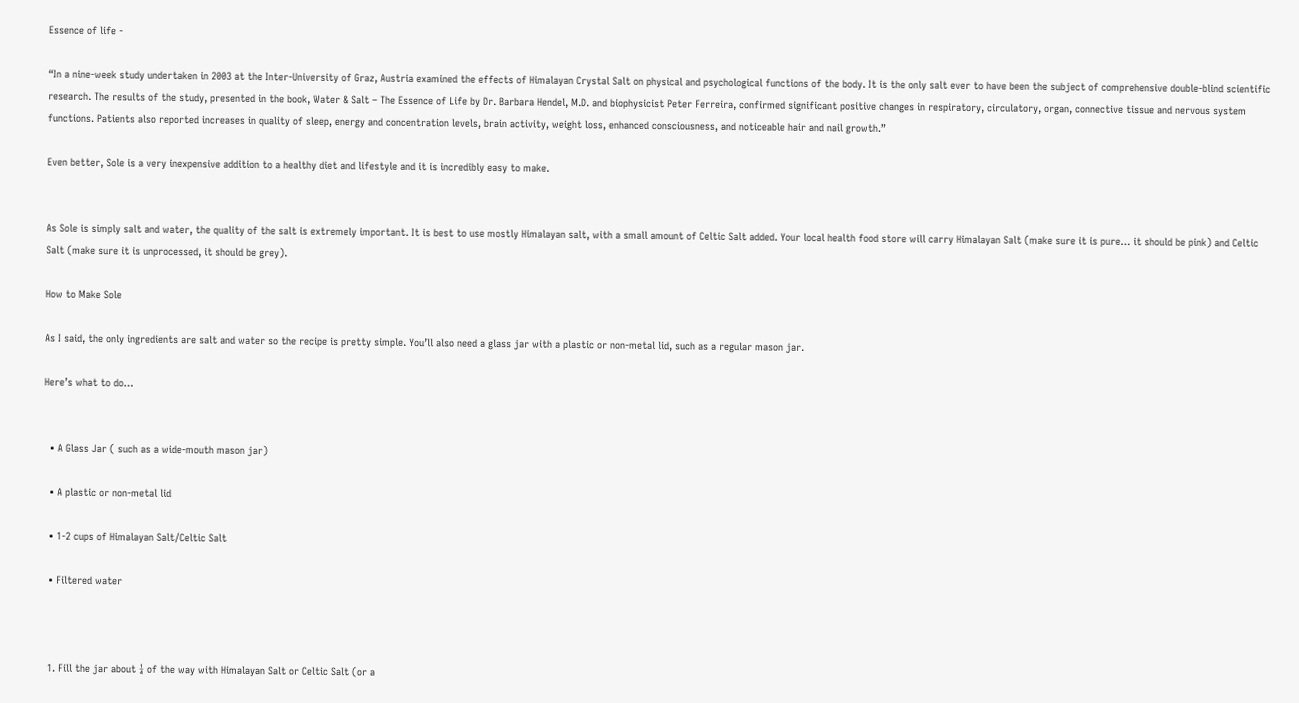Essence of life -

“In a nine-week study undertaken in 2003 at the Inter-University of Graz, Austria examined the effects of Himalayan Crystal Salt on physical and psychological functions of the body. It is the only salt ever to have been the subject of comprehensive double-blind scientific research. The results of the study, presented in the book, Water & Salt – The Essence of Life by Dr. Barbara Hendel, M.D. and biophysicist Peter Ferreira, confirmed significant positive changes in respiratory, circulatory, organ, connective tissue and nervous system functions. Patients also reported increases in quality of sleep, energy and concentration levels, brain activity, weight loss, enhanced consciousness, and noticeable hair and nail growth.”

Even better, Sole is a very inexpensive addition to a healthy diet and lifestyle and it is incredibly easy to make.


As Sole is simply salt and water, the quality of the salt is extremely important. It is best to use mostly Himalayan salt, with a small amount of Celtic Salt added. Your local health food store will carry Himalayan Salt (make sure it is pure… it should be pink) and Celtic Salt (make sure it is unprocessed, it should be grey).

How to Make Sole

As I said, the only ingredients are salt and water so the recipe is pretty simple. You’ll also need a glass jar with a plastic or non-metal lid, such as a regular mason jar.

Here’s what to do…


  • A Glass Jar ( such as a wide-mouth mason jar)

  • A plastic or non-metal lid

  • 1-2 cups of Himalayan Salt/Celtic Salt

  • Filtered water



  1. Fill the jar about ¼ of the way with Himalayan Salt or Celtic Salt (or a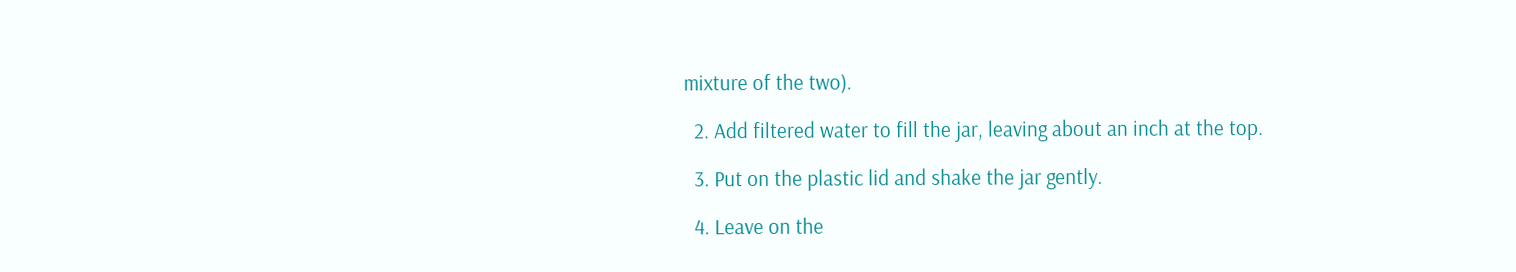mixture of the two).

  2. Add filtered water to fill the jar, leaving about an inch at the top.

  3. Put on the plastic lid and shake the jar gently.

  4. Leave on the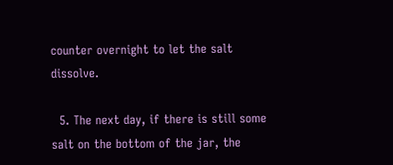counter overnight to let the salt dissolve.

  5. The next day, if there is still some salt on the bottom of the jar, the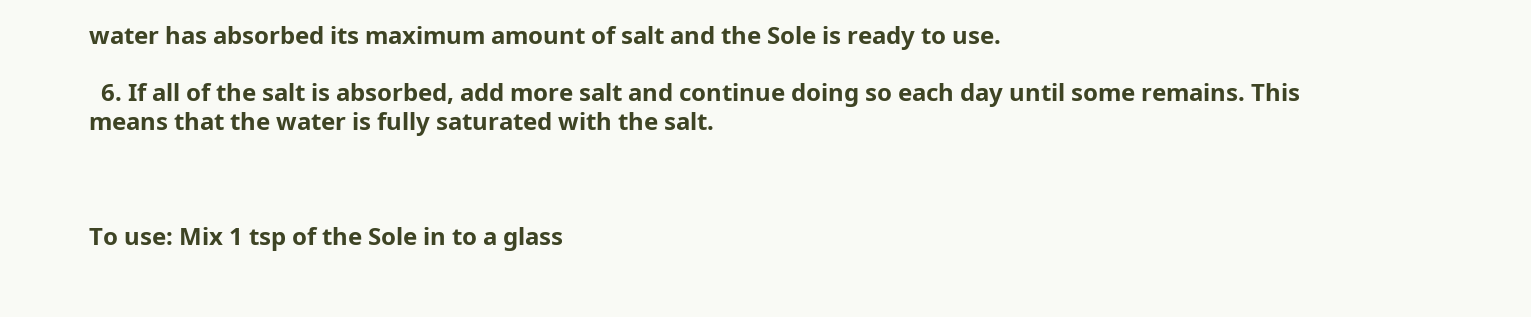water has absorbed its maximum amount of salt and the Sole is ready to use.

  6. If all of the salt is absorbed, add more salt and continue doing so each day until some remains. This means that the water is fully saturated with the salt.



To use: Mix 1 tsp of the Sole in to a glass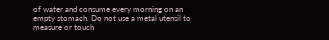of water and consume every morning on an empty stomach. Do not use a metal utensil to measure or touch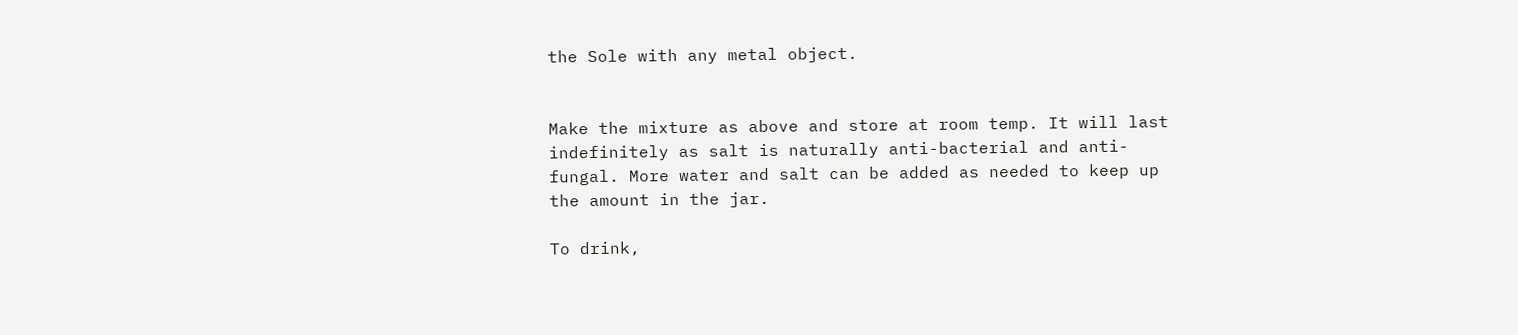the Sole with any metal object.


Make the mixture as above and store at room temp. It will last indefinitely as salt is naturally anti-bacterial and anti-fungal. More water and salt can be added as needed to keep up the amount in the jar.

To drink,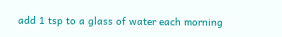add 1 tsp to a glass of water each morning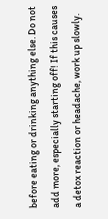before eating or drinking anything else. Do not add more, especially starting off! If this causes a detox reaction or headache, work up slowly.